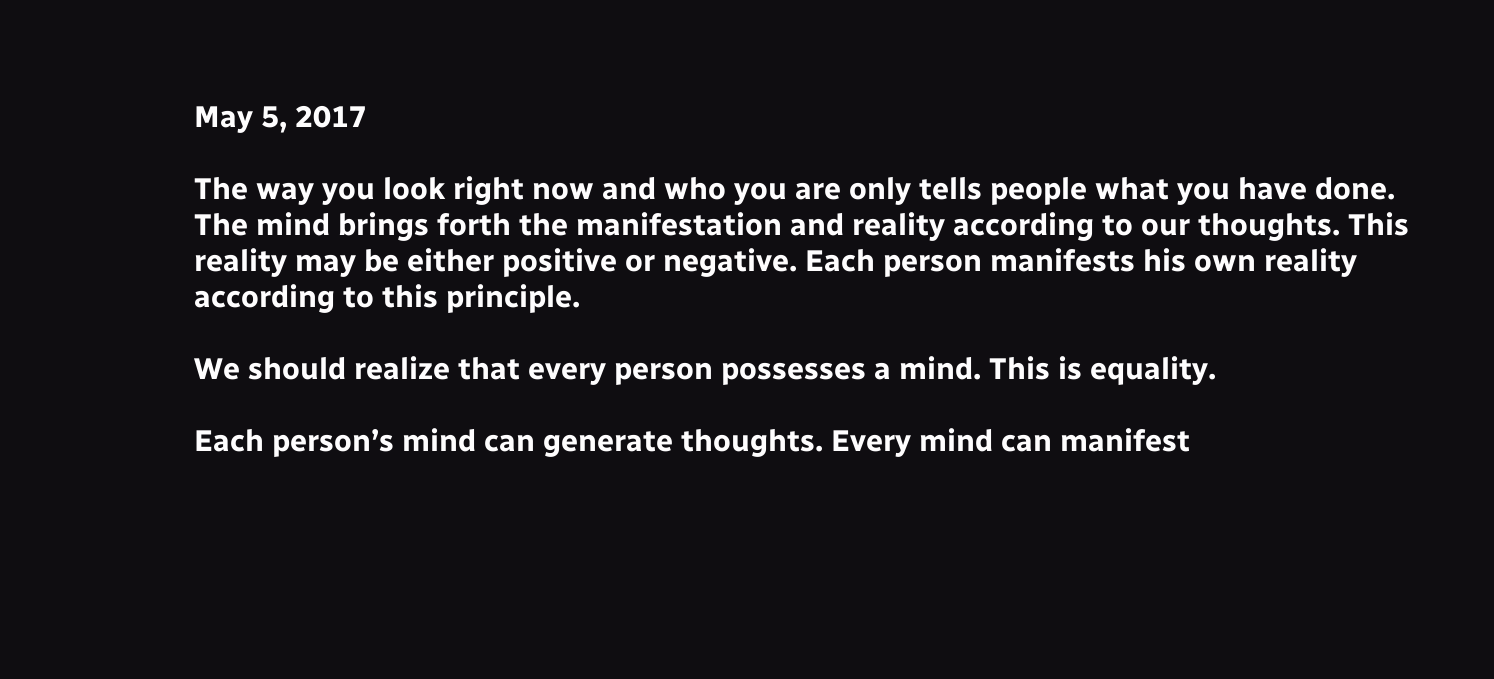May 5, 2017

The way you look right now and who you are only tells people what you have done. The mind brings forth the manifestation and reality according to our thoughts. This reality may be either positive or negative. Each person manifests his own reality according to this principle.

We should realize that every person possesses a mind. This is equality.

Each person’s mind can generate thoughts. Every mind can manifest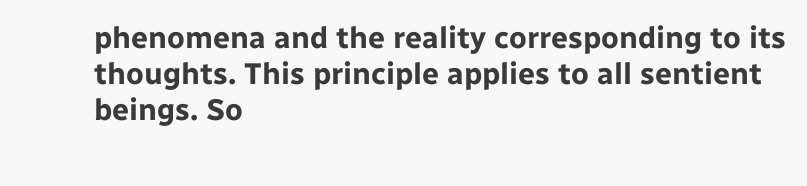phenomena and the reality corresponding to its thoughts. This principle applies to all sentient beings. So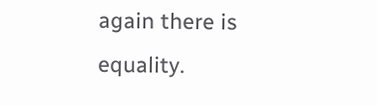again there is equality.